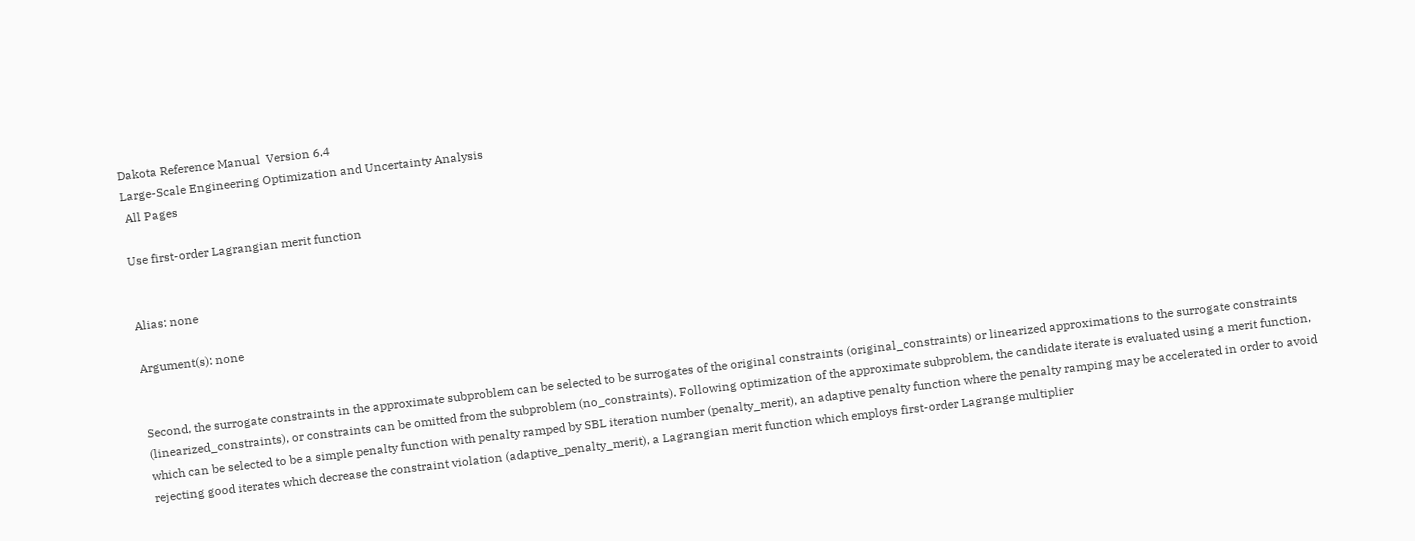Dakota Reference Manual  Version 6.4
Large-Scale Engineering Optimization and Uncertainty Analysis
 All Pages

Use first-order Lagrangian merit function


Alias: none

Argument(s): none


Second, the surrogate constraints in the approximate subproblem can be selected to be surrogates of the original constraints (original_constraints) or linearized approximations to the surrogate constraints (linearized_constraints), or constraints can be omitted from the subproblem (no_constraints). Following optimization of the approximate subproblem, the candidate iterate is evaluated using a merit function, which can be selected to be a simple penalty function with penalty ramped by SBL iteration number (penalty_merit), an adaptive penalty function where the penalty ramping may be accelerated in order to avoid rejecting good iterates which decrease the constraint violation (adaptive_penalty_merit), a Lagrangian merit function which employs first-order Lagrange multiplier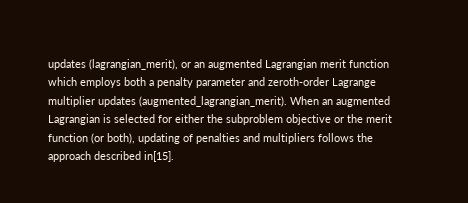updates (lagrangian_merit), or an augmented Lagrangian merit function which employs both a penalty parameter and zeroth-order Lagrange multiplier updates (augmented_lagrangian_merit). When an augmented Lagrangian is selected for either the subproblem objective or the merit function (or both), updating of penalties and multipliers follows the approach described in[15].